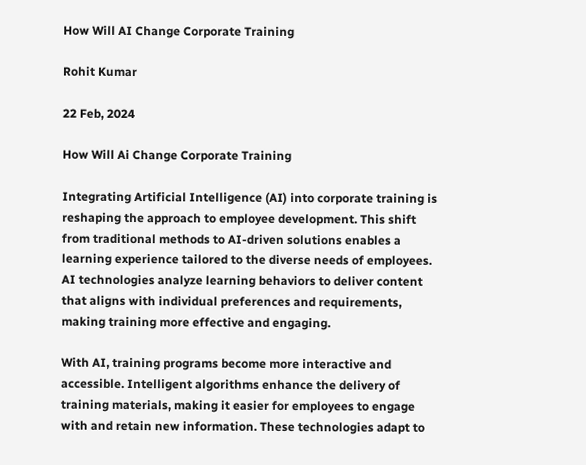How Will AI Change Corporate Training

Rohit Kumar

22 Feb, 2024

How Will Ai Change Corporate Training

Integrating Artificial Intelligence (AI) into corporate training is reshaping the approach to employee development. This shift from traditional methods to AI-driven solutions enables a learning experience tailored to the diverse needs of employees. AI technologies analyze learning behaviors to deliver content that aligns with individual preferences and requirements, making training more effective and engaging.

With AI, training programs become more interactive and accessible. Intelligent algorithms enhance the delivery of training materials, making it easier for employees to engage with and retain new information. These technologies adapt to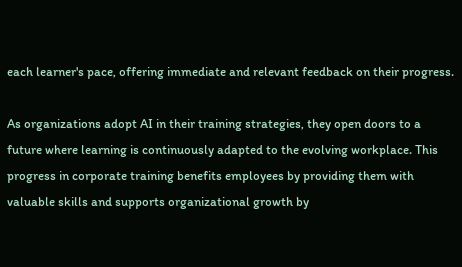each learner's pace, offering immediate and relevant feedback on their progress.

As organizations adopt AI in their training strategies, they open doors to a future where learning is continuously adapted to the evolving workplace. This progress in corporate training benefits employees by providing them with valuable skills and supports organizational growth by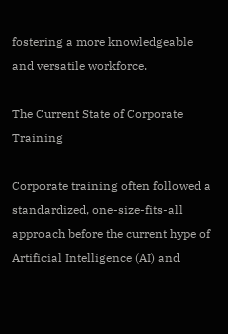fostering a more knowledgeable and versatile workforce.

The Current State of Corporate Training

Corporate training often followed a standardized, one-size-fits-all approach before the current hype of Artificial Intelligence (AI) and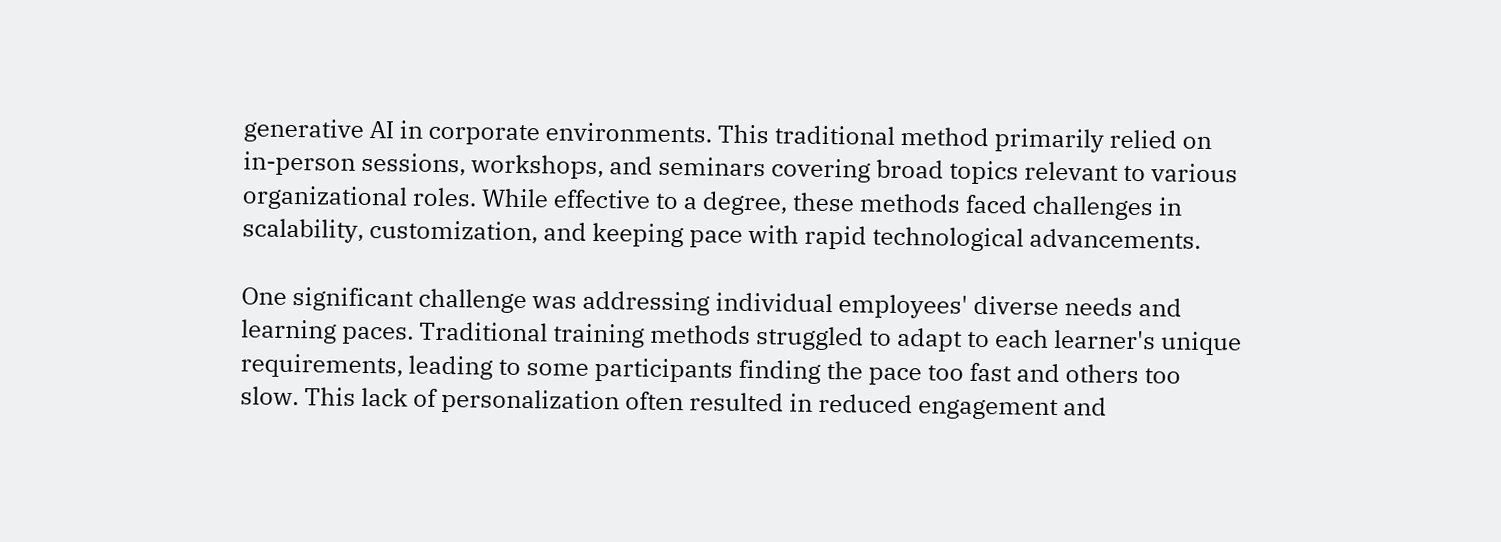generative AI in corporate environments. This traditional method primarily relied on in-person sessions, workshops, and seminars covering broad topics relevant to various organizational roles. While effective to a degree, these methods faced challenges in scalability, customization, and keeping pace with rapid technological advancements.

One significant challenge was addressing individual employees' diverse needs and learning paces. Traditional training methods struggled to adapt to each learner's unique requirements, leading to some participants finding the pace too fast and others too slow. This lack of personalization often resulted in reduced engagement and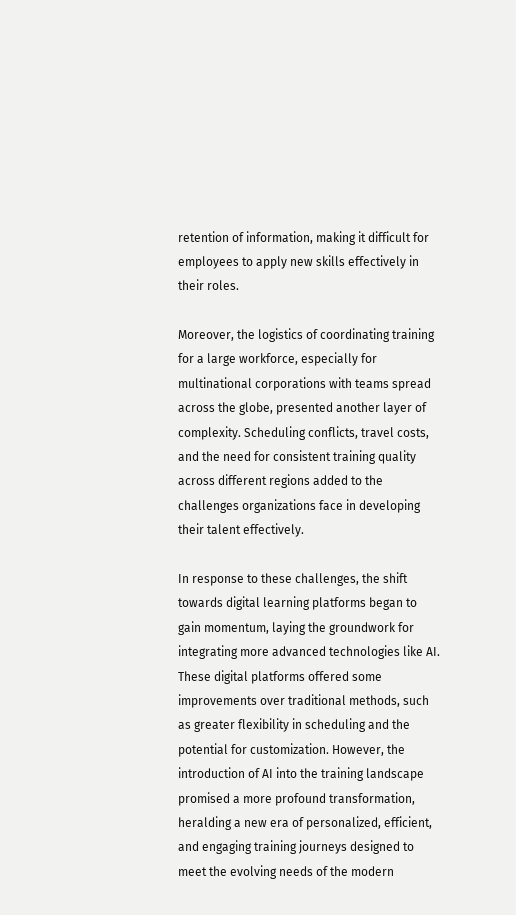retention of information, making it difficult for employees to apply new skills effectively in their roles.

Moreover, the logistics of coordinating training for a large workforce, especially for multinational corporations with teams spread across the globe, presented another layer of complexity. Scheduling conflicts, travel costs, and the need for consistent training quality across different regions added to the challenges organizations face in developing their talent effectively.

In response to these challenges, the shift towards digital learning platforms began to gain momentum, laying the groundwork for integrating more advanced technologies like AI. These digital platforms offered some improvements over traditional methods, such as greater flexibility in scheduling and the potential for customization. However, the introduction of AI into the training landscape promised a more profound transformation, heralding a new era of personalized, efficient, and engaging training journeys designed to meet the evolving needs of the modern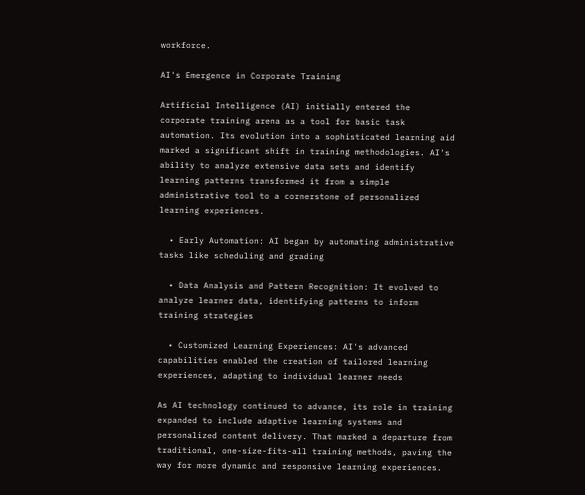workforce.

AI's Emergence in Corporate Training

Artificial Intelligence (AI) initially entered the corporate training arena as a tool for basic task automation. Its evolution into a sophisticated learning aid marked a significant shift in training methodologies. AI's ability to analyze extensive data sets and identify learning patterns transformed it from a simple administrative tool to a cornerstone of personalized learning experiences.

  • Early Automation: AI began by automating administrative tasks like scheduling and grading

  • Data Analysis and Pattern Recognition: It evolved to analyze learner data, identifying patterns to inform training strategies

  • Customized Learning Experiences: AI's advanced capabilities enabled the creation of tailored learning experiences, adapting to individual learner needs

As AI technology continued to advance, its role in training expanded to include adaptive learning systems and personalized content delivery. That marked a departure from traditional, one-size-fits-all training methods, paving the way for more dynamic and responsive learning experiences.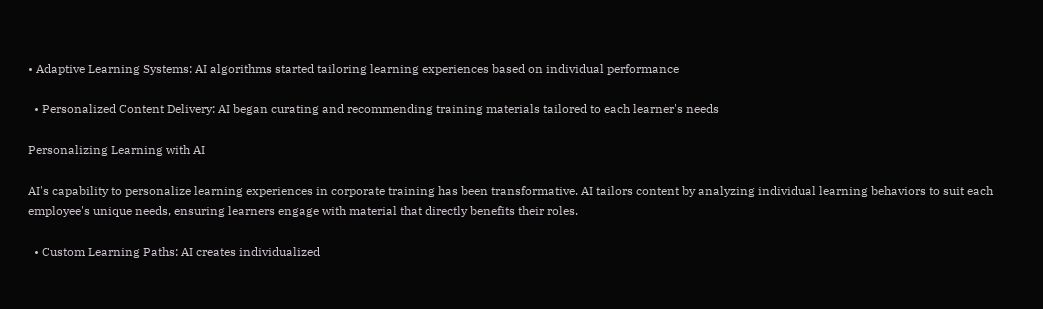• Adaptive Learning Systems: AI algorithms started tailoring learning experiences based on individual performance

  • Personalized Content Delivery: AI began curating and recommending training materials tailored to each learner's needs

Personalizing Learning with AI

AI's capability to personalize learning experiences in corporate training has been transformative. AI tailors content by analyzing individual learning behaviors to suit each employee's unique needs, ensuring learners engage with material that directly benefits their roles.

  • Custom Learning Paths: AI creates individualized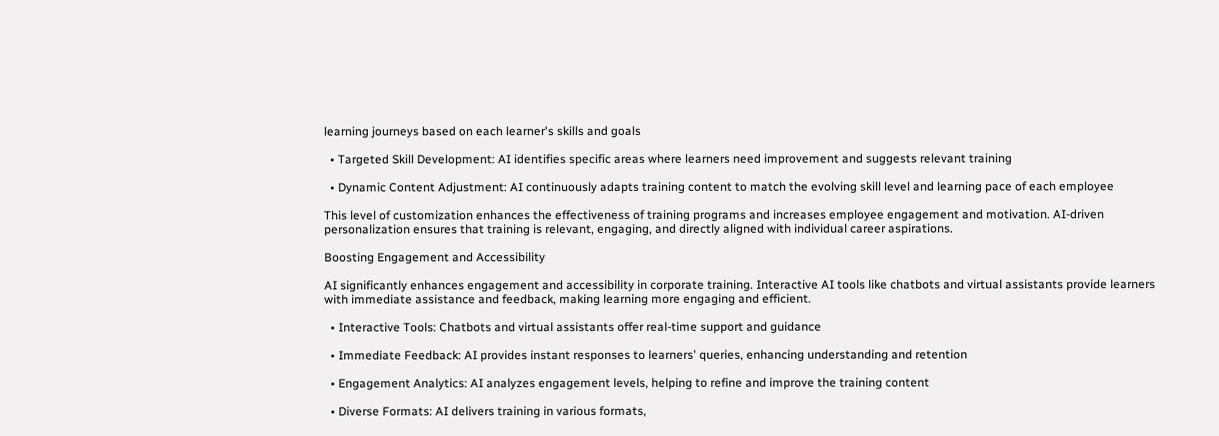learning journeys based on each learner's skills and goals

  • Targeted Skill Development: AI identifies specific areas where learners need improvement and suggests relevant training

  • Dynamic Content Adjustment: AI continuously adapts training content to match the evolving skill level and learning pace of each employee

This level of customization enhances the effectiveness of training programs and increases employee engagement and motivation. AI-driven personalization ensures that training is relevant, engaging, and directly aligned with individual career aspirations.

Boosting Engagement and Accessibility

AI significantly enhances engagement and accessibility in corporate training. Interactive AI tools like chatbots and virtual assistants provide learners with immediate assistance and feedback, making learning more engaging and efficient.

  • Interactive Tools: Chatbots and virtual assistants offer real-time support and guidance

  • Immediate Feedback: AI provides instant responses to learners' queries, enhancing understanding and retention

  • Engagement Analytics: AI analyzes engagement levels, helping to refine and improve the training content

  • Diverse Formats: AI delivers training in various formats,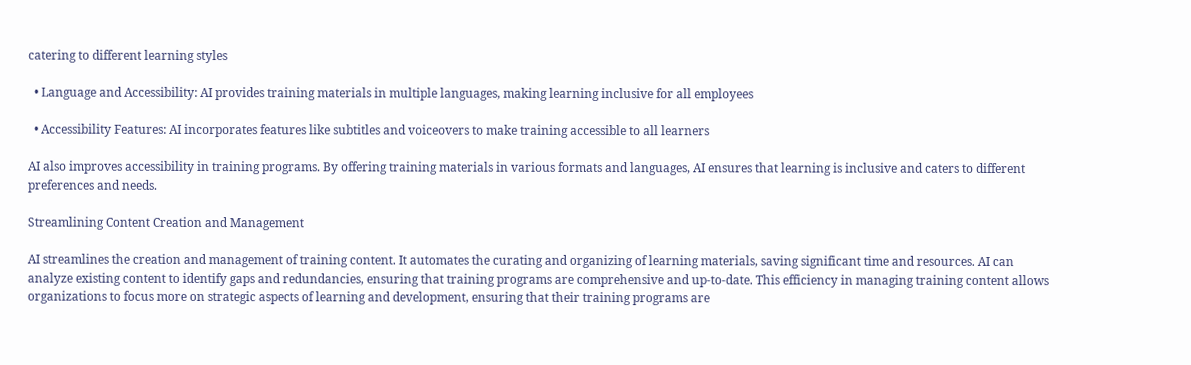catering to different learning styles

  • Language and Accessibility: AI provides training materials in multiple languages, making learning inclusive for all employees

  • Accessibility Features: AI incorporates features like subtitles and voiceovers to make training accessible to all learners

AI also improves accessibility in training programs. By offering training materials in various formats and languages, AI ensures that learning is inclusive and caters to different preferences and needs.

Streamlining Content Creation and Management

AI streamlines the creation and management of training content. It automates the curating and organizing of learning materials, saving significant time and resources. AI can analyze existing content to identify gaps and redundancies, ensuring that training programs are comprehensive and up-to-date. This efficiency in managing training content allows organizations to focus more on strategic aspects of learning and development, ensuring that their training programs are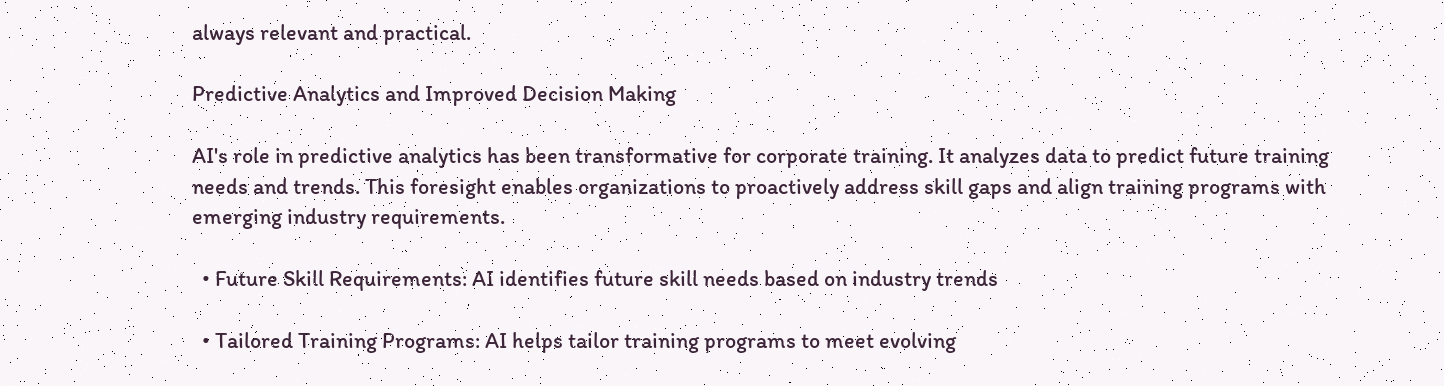always relevant and practical.

Predictive Analytics and Improved Decision Making

AI's role in predictive analytics has been transformative for corporate training. It analyzes data to predict future training needs and trends. This foresight enables organizations to proactively address skill gaps and align training programs with emerging industry requirements.

  • Future Skill Requirements: AI identifies future skill needs based on industry trends

  • Tailored Training Programs: AI helps tailor training programs to meet evolving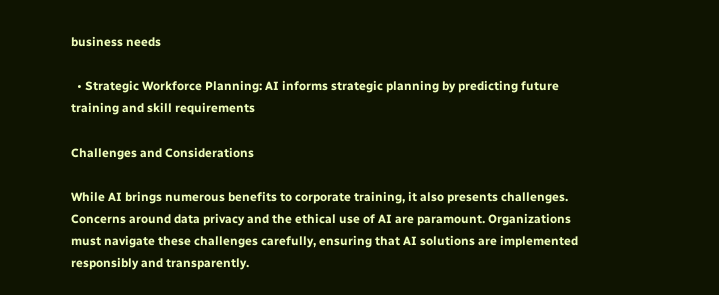business needs

  • Strategic Workforce Planning: AI informs strategic planning by predicting future training and skill requirements

Challenges and Considerations

While AI brings numerous benefits to corporate training, it also presents challenges. Concerns around data privacy and the ethical use of AI are paramount. Organizations must navigate these challenges carefully, ensuring that AI solutions are implemented responsibly and transparently.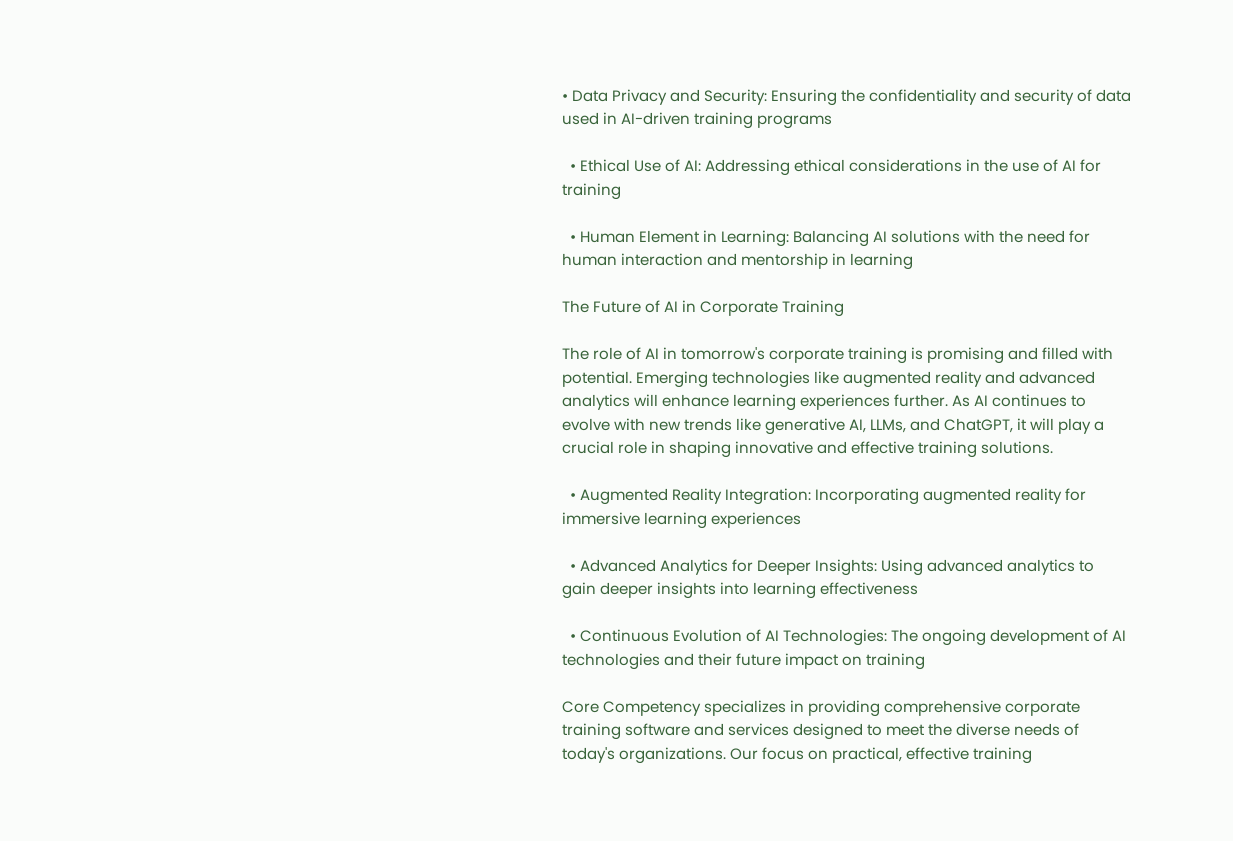• Data Privacy and Security: Ensuring the confidentiality and security of data used in AI-driven training programs

  • Ethical Use of AI: Addressing ethical considerations in the use of AI for training

  • Human Element in Learning: Balancing AI solutions with the need for human interaction and mentorship in learning

The Future of AI in Corporate Training

The role of AI in tomorrow's corporate training is promising and filled with potential. Emerging technologies like augmented reality and advanced analytics will enhance learning experiences further. As AI continues to evolve with new trends like generative AI, LLMs, and ChatGPT, it will play a crucial role in shaping innovative and effective training solutions.

  • Augmented Reality Integration: Incorporating augmented reality for immersive learning experiences

  • Advanced Analytics for Deeper Insights: Using advanced analytics to gain deeper insights into learning effectiveness

  • Continuous Evolution of AI Technologies: The ongoing development of AI technologies and their future impact on training

Core Competency specializes in providing comprehensive corporate training software and services designed to meet the diverse needs of today's organizations. Our focus on practical, effective training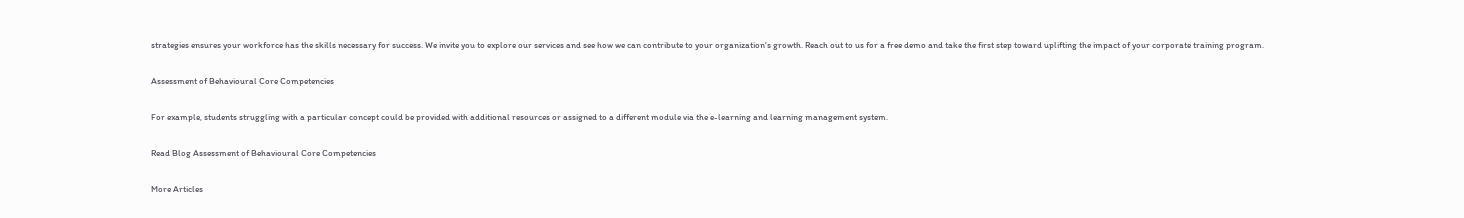strategies ensures your workforce has the skills necessary for success. We invite you to explore our services and see how we can contribute to your organization's growth. Reach out to us for a free demo and take the first step toward uplifting the impact of your corporate training program.

Assessment of Behavioural Core Competencies

For example, students struggling with a particular concept could be provided with additional resources or assigned to a different module via the e-learning and learning management system.

Read Blog Assessment of Behavioural Core Competencies

More Articles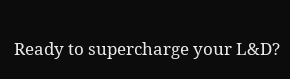Ready to supercharge your L&D?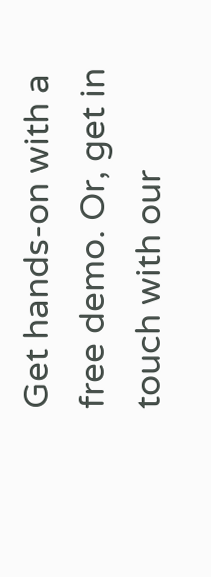Get hands-on with a free demo. Or, get in touch with our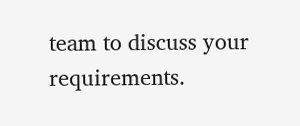team to discuss your requirements.